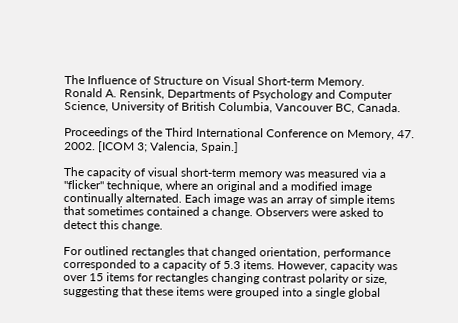The Influence of Structure on Visual Short-term Memory.
Ronald A. Rensink, Departments of Psychology and Computer Science, University of British Columbia, Vancouver BC, Canada.

Proceedings of the Third International Conference on Memory, 47. 2002. [ICOM 3; Valencia, Spain.]

The capacity of visual short-term memory was measured via a "flicker" technique, where an original and a modified image continually alternated. Each image was an array of simple items that sometimes contained a change. Observers were asked to detect this change.

For outlined rectangles that changed orientation, performance corresponded to a capacity of 5.3 items. However, capacity was over 15 items for rectangles changing contrast polarity or size, suggesting that these items were grouped into a single global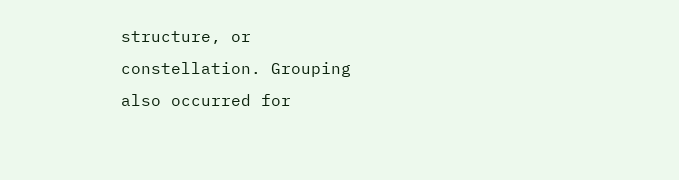structure, or constellation. Grouping also occurred for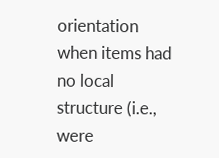orientation when items had no local structure (i.e., were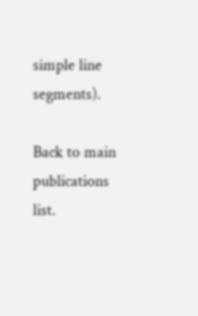simple line segments).

Back to main publications list.